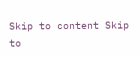Skip to content Skip to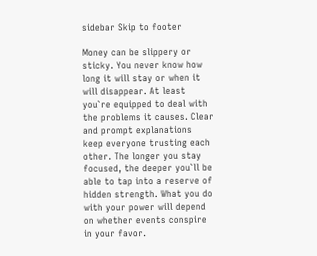sidebar Skip to footer

Money can be slippery or sticky. You never know how long it will stay or when it will disappear. At least you`re equipped to deal with the problems it causes. Clear and prompt explanations keep everyone trusting each other. The longer you stay focused, the deeper you`ll be able to tap into a reserve of hidden strength. What you do with your power will depend on whether events conspire in your favor.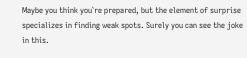Maybe you think you`re prepared, but the element of surprise specializes in finding weak spots. Surely you can see the joke in this.